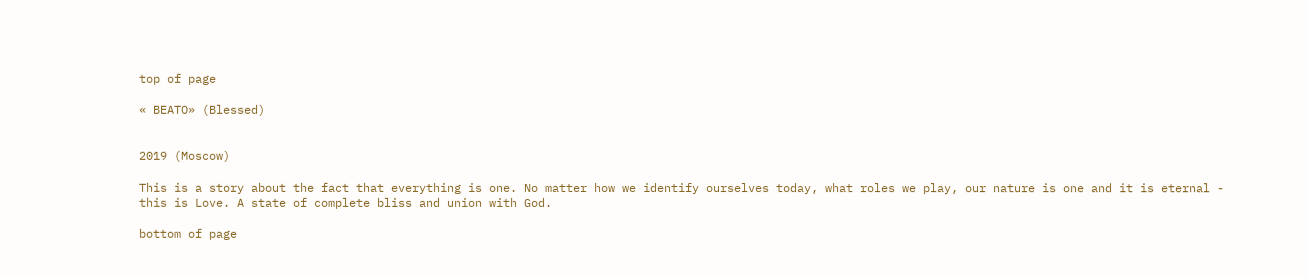top of page

« BEATO» (Blessed)


2019 (Moscow)

This is a story about the fact that everything is one. No matter how we identify ourselves today, what roles we play, our nature is one and it is eternal - this is Love. A state of complete bliss and union with God.

bottom of page